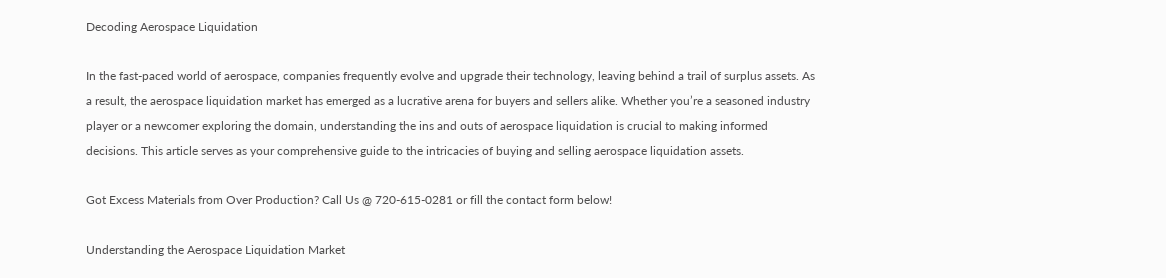Decoding Aerospace Liquidation

In the fast-paced world of aerospace, companies frequently evolve and upgrade their technology, leaving behind a trail of surplus assets. As a result, the aerospace liquidation market has emerged as a lucrative arena for buyers and sellers alike. Whether you’re a seasoned industry player or a newcomer exploring the domain, understanding the ins and outs of aerospace liquidation is crucial to making informed decisions. This article serves as your comprehensive guide to the intricacies of buying and selling aerospace liquidation assets.

Got Excess Materials from Over Production? Call Us @ 720-615-0281 or fill the contact form below!

Understanding the Aerospace Liquidation Market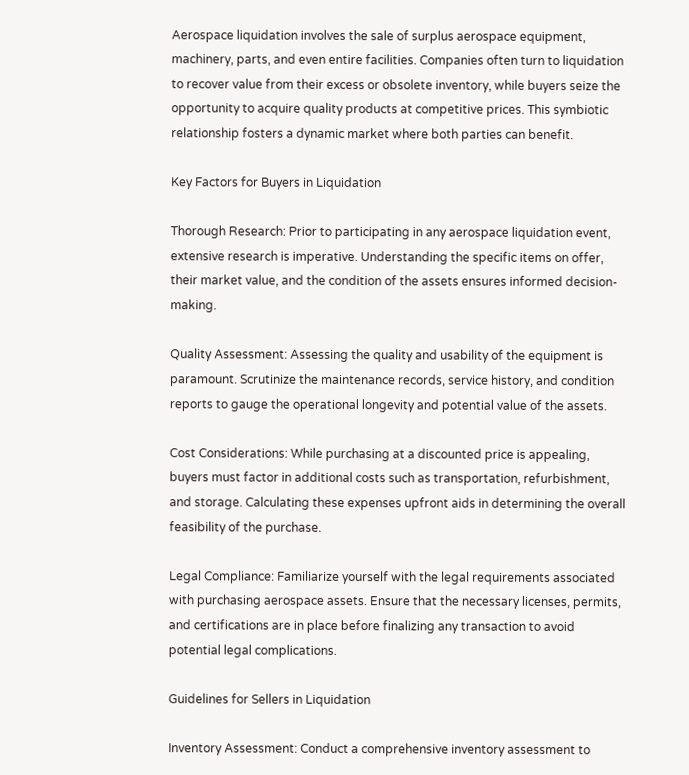Aerospace liquidation involves the sale of surplus aerospace equipment, machinery, parts, and even entire facilities. Companies often turn to liquidation to recover value from their excess or obsolete inventory, while buyers seize the opportunity to acquire quality products at competitive prices. This symbiotic relationship fosters a dynamic market where both parties can benefit.

Key Factors for Buyers in Liquidation

Thorough Research: Prior to participating in any aerospace liquidation event, extensive research is imperative. Understanding the specific items on offer, their market value, and the condition of the assets ensures informed decision-making.

Quality Assessment: Assessing the quality and usability of the equipment is paramount. Scrutinize the maintenance records, service history, and condition reports to gauge the operational longevity and potential value of the assets.

Cost Considerations: While purchasing at a discounted price is appealing, buyers must factor in additional costs such as transportation, refurbishment, and storage. Calculating these expenses upfront aids in determining the overall feasibility of the purchase.

Legal Compliance: Familiarize yourself with the legal requirements associated with purchasing aerospace assets. Ensure that the necessary licenses, permits, and certifications are in place before finalizing any transaction to avoid potential legal complications.

Guidelines for Sellers in Liquidation

Inventory Assessment: Conduct a comprehensive inventory assessment to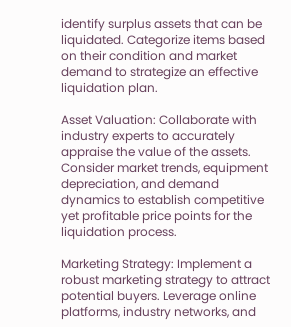identify surplus assets that can be liquidated. Categorize items based on their condition and market demand to strategize an effective liquidation plan.

Asset Valuation: Collaborate with industry experts to accurately appraise the value of the assets. Consider market trends, equipment depreciation, and demand dynamics to establish competitive yet profitable price points for the liquidation process.

Marketing Strategy: Implement a robust marketing strategy to attract potential buyers. Leverage online platforms, industry networks, and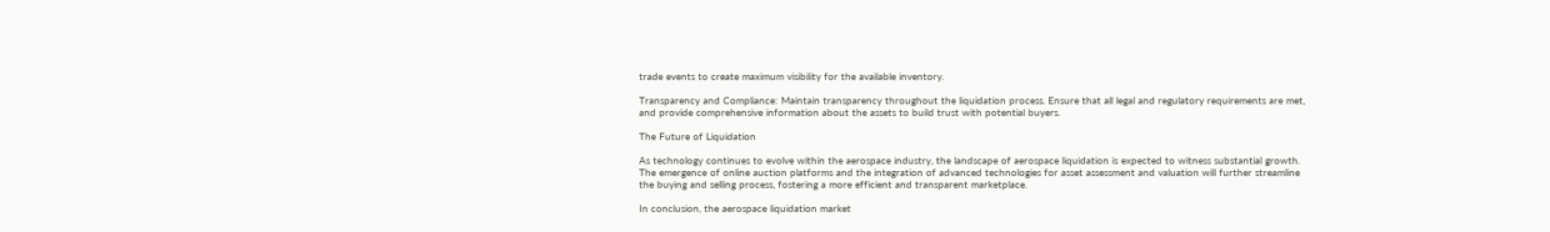trade events to create maximum visibility for the available inventory.

Transparency and Compliance: Maintain transparency throughout the liquidation process. Ensure that all legal and regulatory requirements are met, and provide comprehensive information about the assets to build trust with potential buyers.

The Future of Liquidation

As technology continues to evolve within the aerospace industry, the landscape of aerospace liquidation is expected to witness substantial growth. The emergence of online auction platforms and the integration of advanced technologies for asset assessment and valuation will further streamline the buying and selling process, fostering a more efficient and transparent marketplace.

In conclusion, the aerospace liquidation market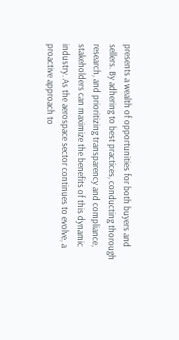presents a wealth of opportunities for both buyers and sellers. By adhering to best practices, conducting thorough research, and prioritizing transparency and compliance, stakeholders can maximize the benefits of this dynamic industry. As the aerospace sector continues to evolve, a proactive approach to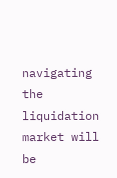navigating the liquidation market will be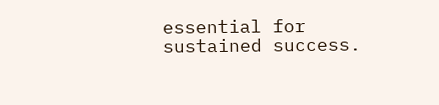essential for sustained success.